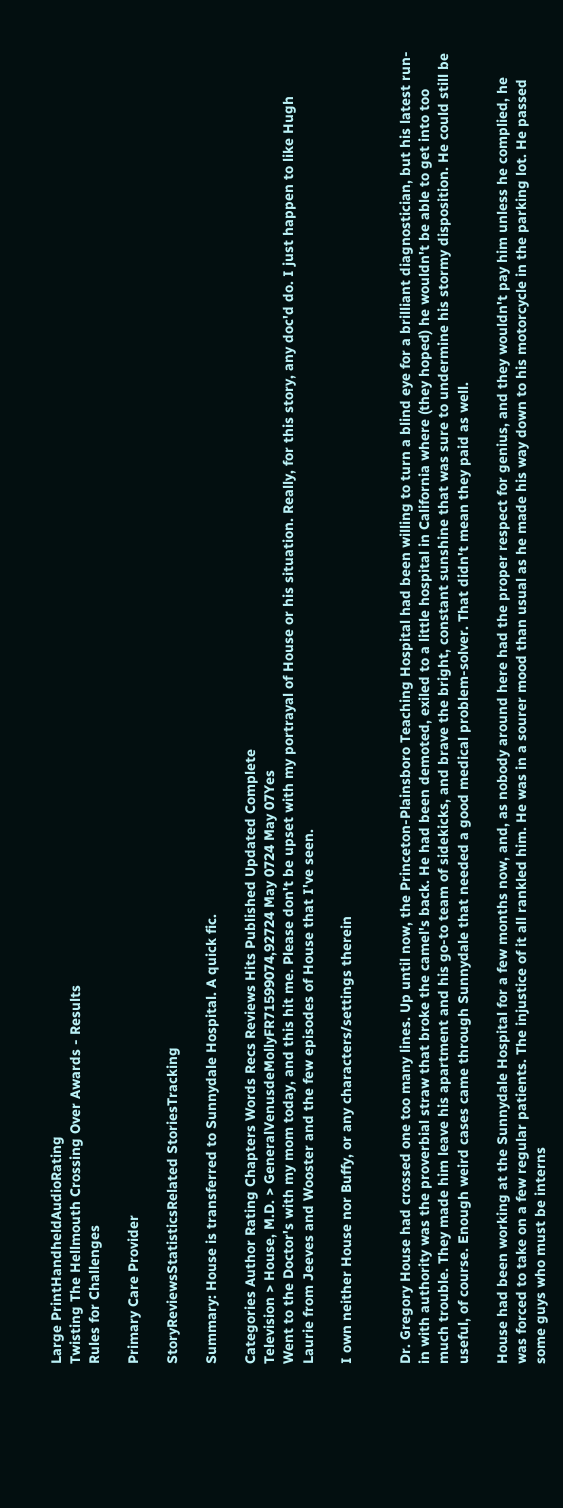Large PrintHandheldAudioRating
Twisting The Hellmouth Crossing Over Awards - Results
Rules for Challenges

Primary Care Provider

StoryReviewsStatisticsRelated StoriesTracking

Summary: House is transferred to Sunnydale Hospital. A quick fic.

Categories Author Rating Chapters Words Recs Reviews Hits Published Updated Complete
Television > House, M.D. > GeneralVenusdeMollyFR71599074,92724 May 0724 May 07Yes
Went to the Doctor's with my mom today, and this hit me. Please don't be upset with my portrayal of House or his situation. Really, for this story, any doc'd do. I just happen to like Hugh Laurie from Jeeves and Wooster and the few episodes of House that I've seen.

I own neither House nor Buffy, or any characters/settings therein


Dr. Gregory House had crossed one too many lines. Up until now, the Princeton-Plainsboro Teaching Hospital had been willing to turn a blind eye for a brilliant diagnostician, but his latest run-in with authority was the proverbial straw that broke the camel's back. He had been demoted, exiled to a little hospital in California where (they hoped) he wouldn't be able to get into too much trouble. They made him leave his apartment and his go-to team of sidekicks, and brave the bright, constant sunshine that was sure to undermine his stormy disposition. He could still be useful, of course. Enough weird cases came through Sunnydale that needed a good medical problem-solver. That didn't mean they paid as well.

House had been working at the Sunnydale Hospital for a few months now, and, as nobody around here had the proper respect for genius, and they wouldn't pay him unless he complied, he was forced to take on a few regular patients. The injustice of it all rankled him. He was in a sourer mood than usual as he made his way down to his motorcycle in the parking lot. He passed some guys who must be interns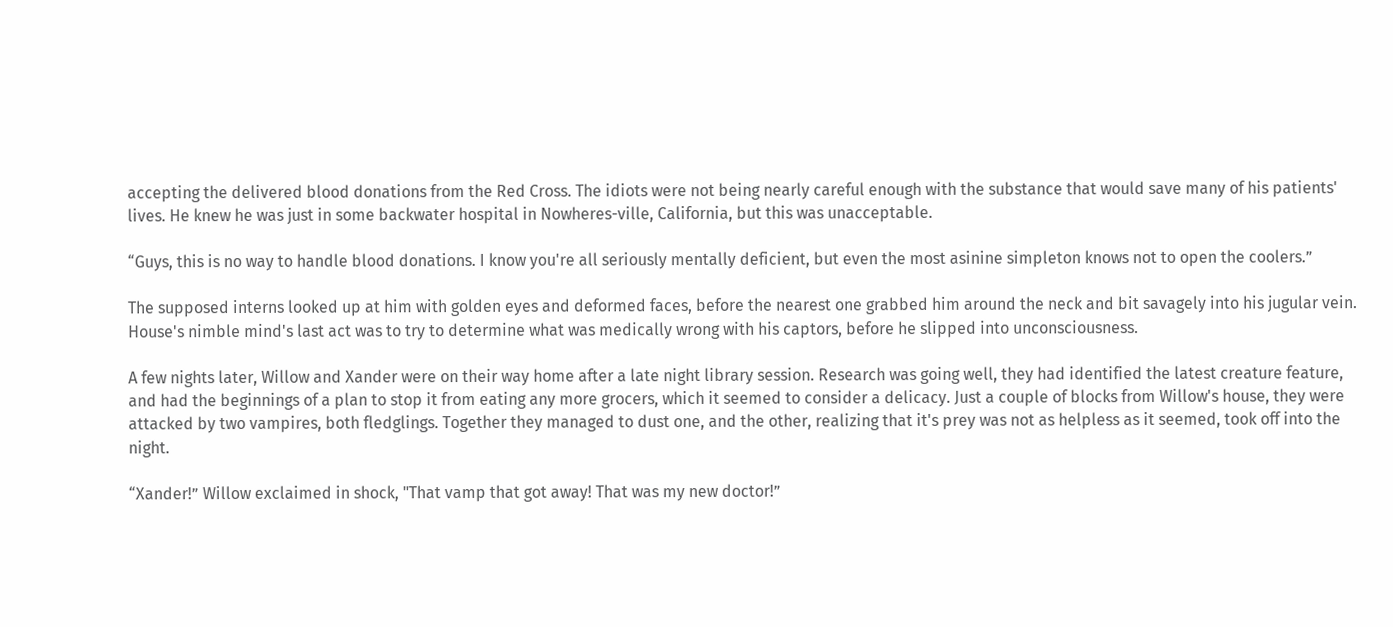accepting the delivered blood donations from the Red Cross. The idiots were not being nearly careful enough with the substance that would save many of his patients' lives. He knew he was just in some backwater hospital in Nowheres-ville, California, but this was unacceptable.

“Guys, this is no way to handle blood donations. I know you're all seriously mentally deficient, but even the most asinine simpleton knows not to open the coolers.”

The supposed interns looked up at him with golden eyes and deformed faces, before the nearest one grabbed him around the neck and bit savagely into his jugular vein. House's nimble mind's last act was to try to determine what was medically wrong with his captors, before he slipped into unconsciousness.

A few nights later, Willow and Xander were on their way home after a late night library session. Research was going well, they had identified the latest creature feature, and had the beginnings of a plan to stop it from eating any more grocers, which it seemed to consider a delicacy. Just a couple of blocks from Willow's house, they were attacked by two vampires, both fledglings. Together they managed to dust one, and the other, realizing that it's prey was not as helpless as it seemed, took off into the night.

“Xander!” Willow exclaimed in shock, "That vamp that got away! That was my new doctor!”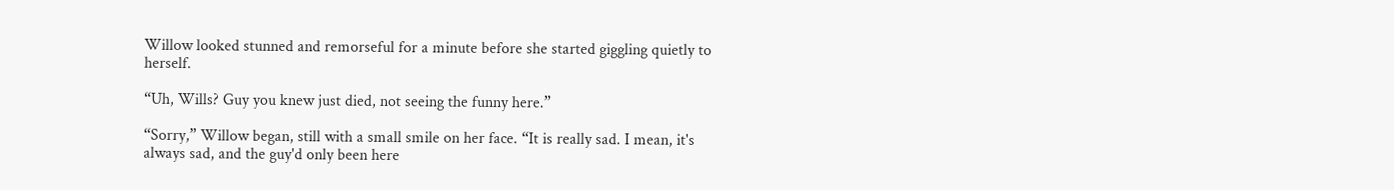Willow looked stunned and remorseful for a minute before she started giggling quietly to herself.

“Uh, Wills? Guy you knew just died, not seeing the funny here.”

“Sorry,” Willow began, still with a small smile on her face. “It is really sad. I mean, it's always sad, and the guy'd only been here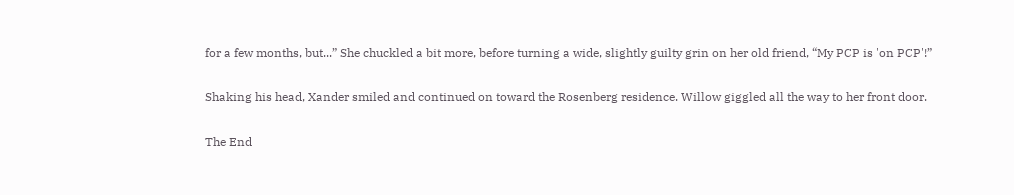for a few months, but...” She chuckled a bit more, before turning a wide, slightly guilty grin on her old friend, “My PCP is 'on PCP'!”

Shaking his head, Xander smiled and continued on toward the Rosenberg residence. Willow giggled all the way to her front door.

The End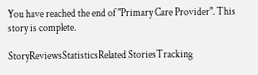You have reached the end of "Primary Care Provider". This story is complete.

StoryReviewsStatisticsRelated StoriesTracking